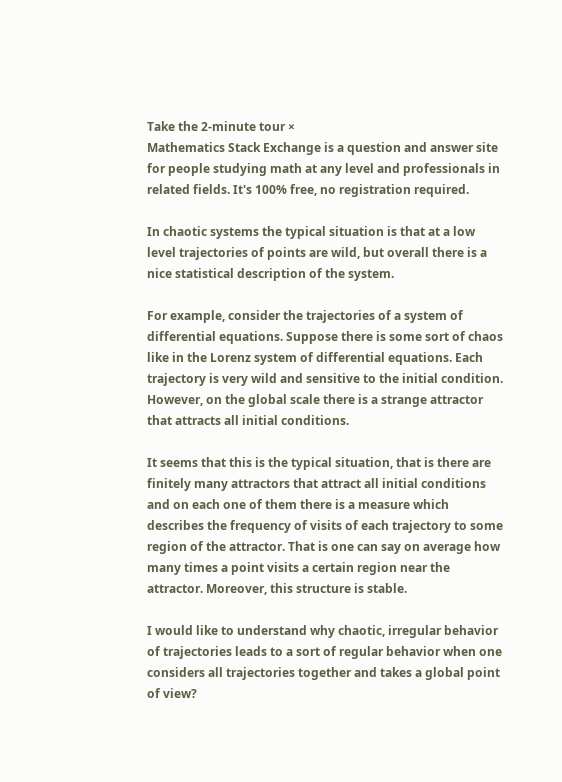Take the 2-minute tour ×
Mathematics Stack Exchange is a question and answer site for people studying math at any level and professionals in related fields. It's 100% free, no registration required.

In chaotic systems the typical situation is that at a low level trajectories of points are wild, but overall there is a nice statistical description of the system.

For example, consider the trajectories of a system of differential equations. Suppose there is some sort of chaos like in the Lorenz system of differential equations. Each trajectory is very wild and sensitive to the initial condition. However, on the global scale there is a strange attractor that attracts all initial conditions.

It seems that this is the typical situation, that is there are finitely many attractors that attract all initial conditions and on each one of them there is a measure which describes the frequency of visits of each trajectory to some region of the attractor. That is one can say on average how many times a point visits a certain region near the attractor. Moreover, this structure is stable.

I would like to understand why chaotic, irregular behavior of trajectories leads to a sort of regular behavior when one considers all trajectories together and takes a global point of view?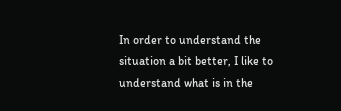In order to understand the situation a bit better, I like to understand what is in the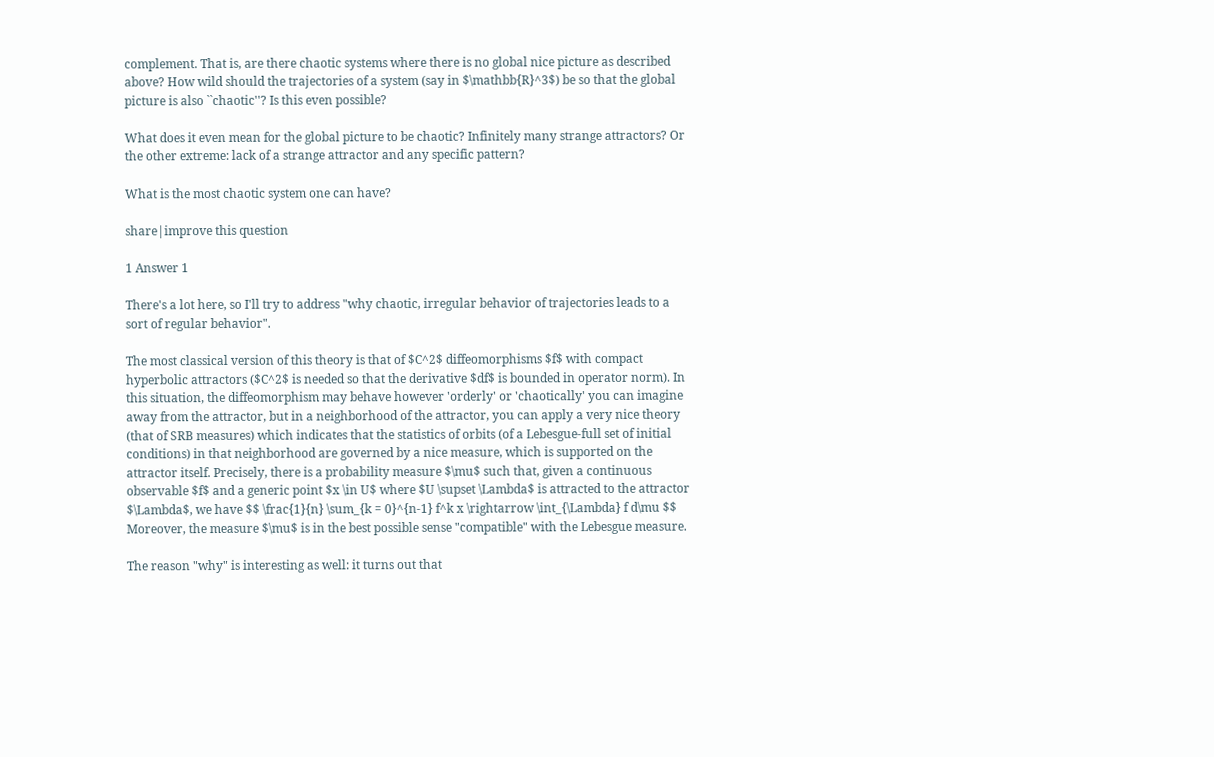complement. That is, are there chaotic systems where there is no global nice picture as described above? How wild should the trajectories of a system (say in $\mathbb{R}^3$) be so that the global picture is also ``chaotic''? Is this even possible?

What does it even mean for the global picture to be chaotic? Infinitely many strange attractors? Or the other extreme: lack of a strange attractor and any specific pattern?

What is the most chaotic system one can have?

share|improve this question

1 Answer 1

There's a lot here, so I'll try to address "why chaotic, irregular behavior of trajectories leads to a sort of regular behavior".

The most classical version of this theory is that of $C^2$ diffeomorphisms $f$ with compact hyperbolic attractors ($C^2$ is needed so that the derivative $df$ is bounded in operator norm). In this situation, the diffeomorphism may behave however 'orderly' or 'chaotically' you can imagine away from the attractor, but in a neighborhood of the attractor, you can apply a very nice theory (that of SRB measures) which indicates that the statistics of orbits (of a Lebesgue-full set of initial conditions) in that neighborhood are governed by a nice measure, which is supported on the attractor itself. Precisely, there is a probability measure $\mu$ such that, given a continuous observable $f$ and a generic point $x \in U$ where $U \supset \Lambda$ is attracted to the attractor $\Lambda$, we have $$ \frac{1}{n} \sum_{k = 0}^{n-1} f^k x \rightarrow \int_{\Lambda} f d\mu $$ Moreover, the measure $\mu$ is in the best possible sense "compatible" with the Lebesgue measure.

The reason "why" is interesting as well: it turns out that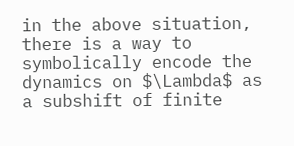in the above situation, there is a way to symbolically encode the dynamics on $\Lambda$ as a subshift of finite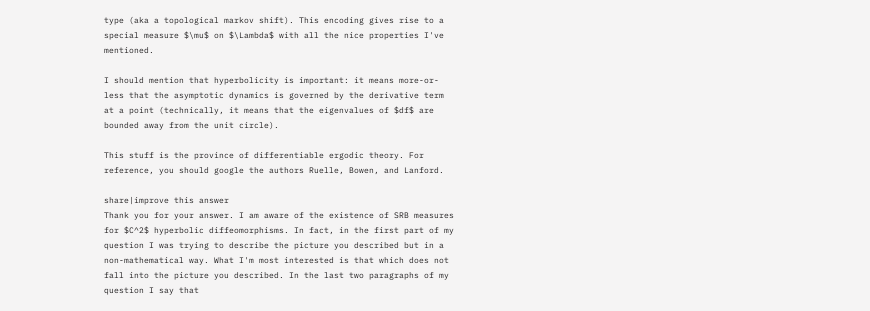type (aka a topological markov shift). This encoding gives rise to a special measure $\mu$ on $\Lambda$ with all the nice properties I've mentioned.

I should mention that hyperbolicity is important: it means more-or-less that the asymptotic dynamics is governed by the derivative term at a point (technically, it means that the eigenvalues of $df$ are bounded away from the unit circle).

This stuff is the province of differentiable ergodic theory. For reference, you should google the authors Ruelle, Bowen, and Lanford.

share|improve this answer
Thank you for your answer. I am aware of the existence of SRB measures for $C^2$ hyperbolic diffeomorphisms. In fact, in the first part of my question I was trying to describe the picture you described but in a non-mathematical way. What I'm most interested is that which does not fall into the picture you described. In the last two paragraphs of my question I say that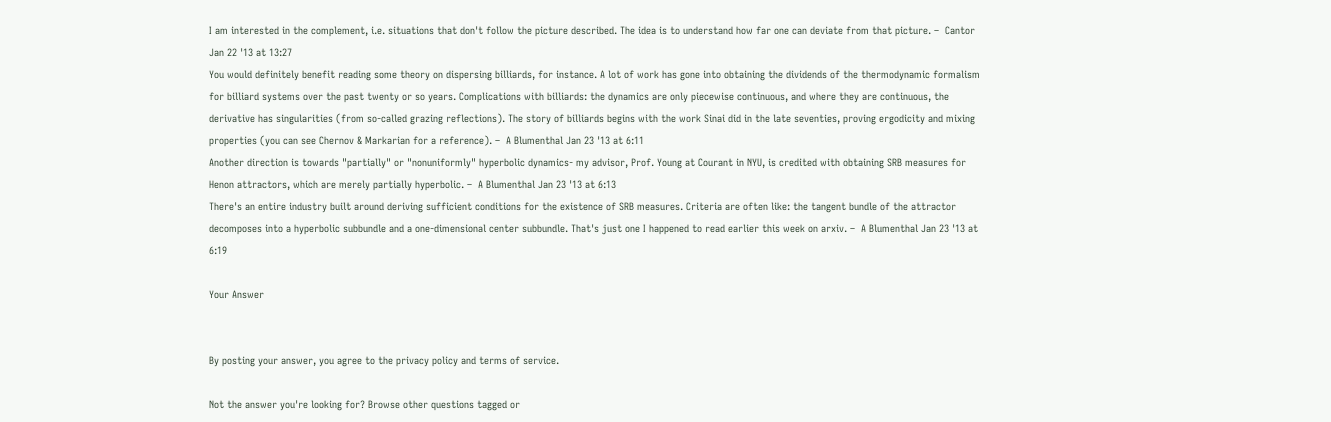I am interested in the complement, i.e. situations that don't follow the picture described. The idea is to understand how far one can deviate from that picture. –  Cantor Jan 22 '13 at 13:27
You would definitely benefit reading some theory on dispersing billiards, for instance. A lot of work has gone into obtaining the dividends of the thermodynamic formalism for billiard systems over the past twenty or so years. Complications with billiards: the dynamics are only piecewise continuous, and where they are continuous, the derivative has singularities (from so-called grazing reflections). The story of billiards begins with the work Sinai did in the late seventies, proving ergodicity and mixing properties (you can see Chernov & Markarian for a reference). –  A Blumenthal Jan 23 '13 at 6:11
Another direction is towards "partially" or "nonuniformly" hyperbolic dynamics- my advisor, Prof. Young at Courant in NYU, is credited with obtaining SRB measures for Henon attractors, which are merely partially hyperbolic. –  A Blumenthal Jan 23 '13 at 6:13
There's an entire industry built around deriving sufficient conditions for the existence of SRB measures. Criteria are often like: the tangent bundle of the attractor decomposes into a hyperbolic subbundle and a one-dimensional center subbundle. That's just one I happened to read earlier this week on arxiv. –  A Blumenthal Jan 23 '13 at 6:19

Your Answer


By posting your answer, you agree to the privacy policy and terms of service.

Not the answer you're looking for? Browse other questions tagged or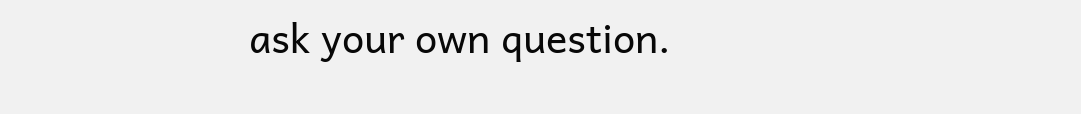ask your own question.